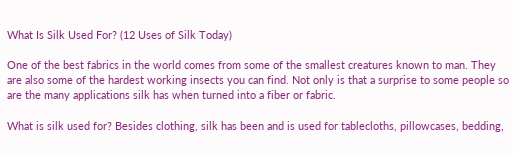What Is Silk Used For? (12 Uses of Silk Today)

One of the best fabrics in the world comes from some of the smallest creatures known to man. They are also some of the hardest working insects you can find. Not only is that a surprise to some people so are the many applications silk has when turned into a fiber or fabric.

What is silk used for? Besides clothing, silk has been and is used for tablecloths, pillowcases, bedding,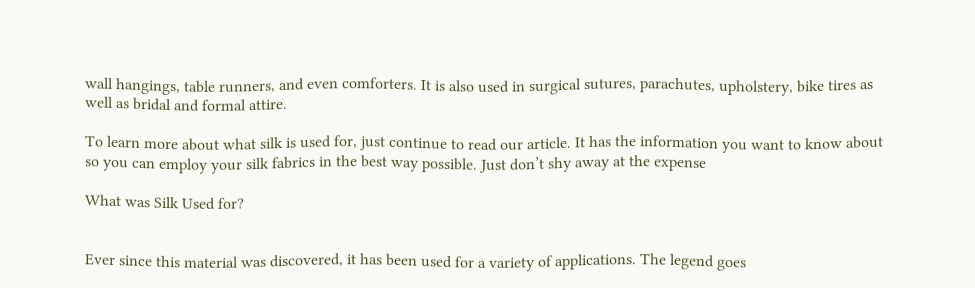wall hangings, table runners, and even comforters. It is also used in surgical sutures, parachutes, upholstery, bike tires as well as bridal and formal attire.

To learn more about what silk is used for, just continue to read our article. It has the information you want to know about so you can employ your silk fabrics in the best way possible. Just don’t shy away at the expense

What was Silk Used for?


Ever since this material was discovered, it has been used for a variety of applications. The legend goes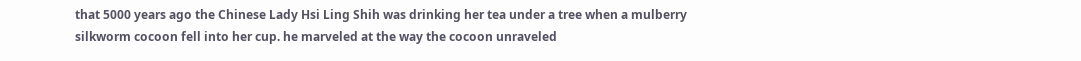that 5000 years ago the Chinese Lady Hsi Ling Shih was drinking her tea under a tree when a mulberry silkworm cocoon fell into her cup. he marveled at the way the cocoon unraveled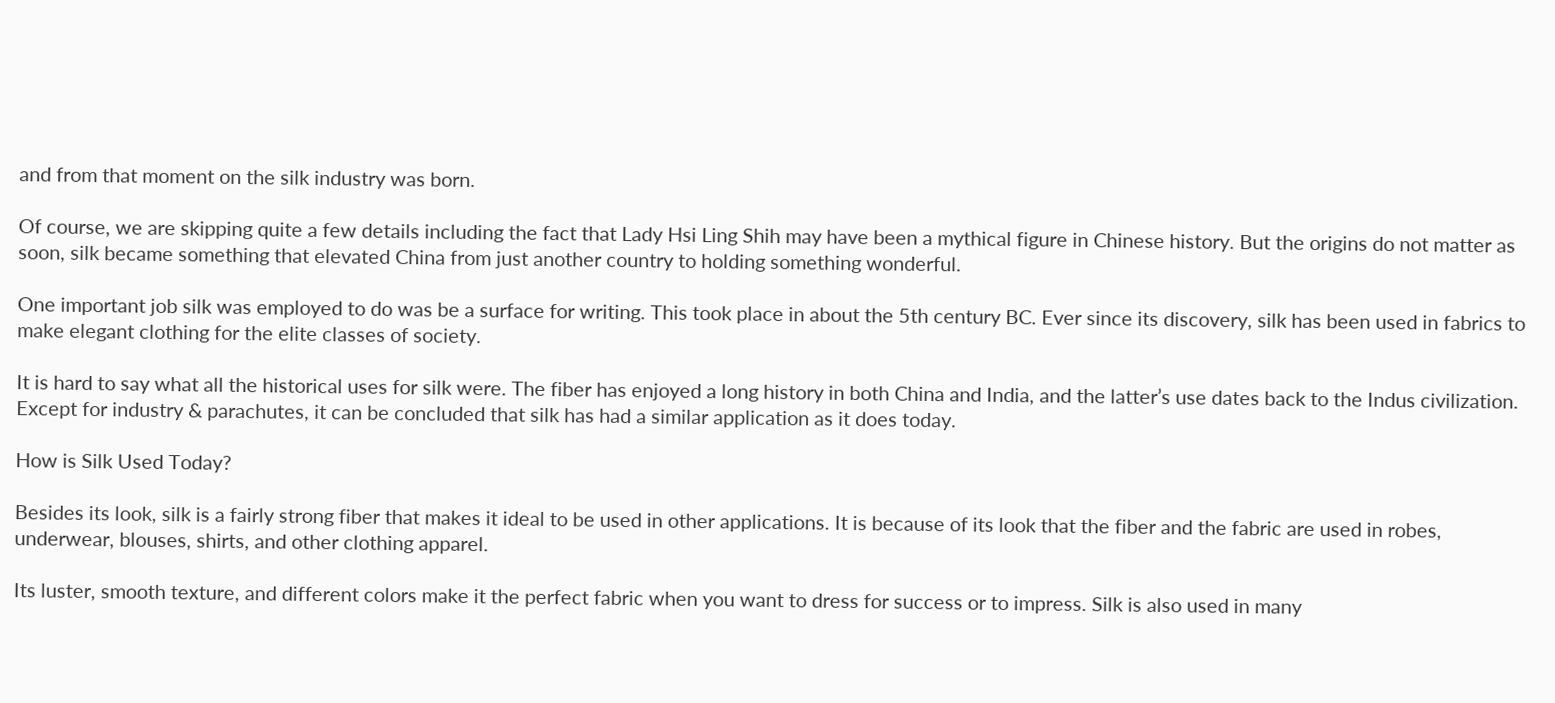and from that moment on the silk industry was born.

Of course, we are skipping quite a few details including the fact that Lady Hsi Ling Shih may have been a mythical figure in Chinese history. But the origins do not matter as soon, silk became something that elevated China from just another country to holding something wonderful.

One important job silk was employed to do was be a surface for writing. This took place in about the 5th century BC. Ever since its discovery, silk has been used in fabrics to make elegant clothing for the elite classes of society.

It is hard to say what all the historical uses for silk were. The fiber has enjoyed a long history in both China and India, and the latter’s use dates back to the Indus civilization. Except for industry & parachutes, it can be concluded that silk has had a similar application as it does today.

How is Silk Used Today?

Besides its look, silk is a fairly strong fiber that makes it ideal to be used in other applications. It is because of its look that the fiber and the fabric are used in robes, underwear, blouses, shirts, and other clothing apparel.

Its luster, smooth texture, and different colors make it the perfect fabric when you want to dress for success or to impress. Silk is also used in many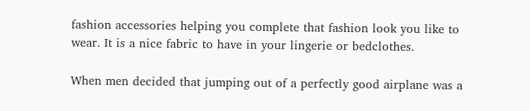fashion accessories helping you complete that fashion look you like to wear. It is a nice fabric to have in your lingerie or bedclothes.

When men decided that jumping out of a perfectly good airplane was a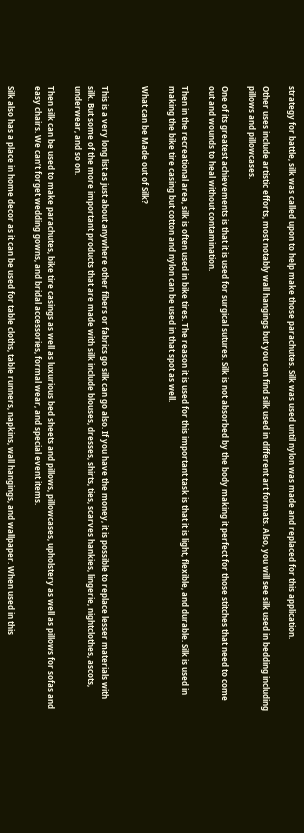strategy for battle, silk was called upon to help make those parachutes. Silk was used until nylon was made and replaced for this application.

Other uses include artistic efforts, most notably wall hangings but you can find silk used in different art formats. Also, you will see silk used in bedding including pillows and pillowcases.

One of its greatest achievements is that it is used for surgical sutures. Silk is not absorbed by the body making it perfect for those stitches that need to come out and wounds to heal without contamination.

Then in the recreational area, silk is often used in bike tires. The reason it is used for this important task is that it is light, flexible, and durable. Silk is used in making the bike tire casing but cotton and nylon can be used in that spot as well.

What can be Made out of Silk?


This is a very long list as just about anywhere other fibers or fabrics go silk can go also. If you have the money, it is possible to replace lesser materials with silk. But some of the more important products that are made with silk include blouses, dresses, shirts, ties, scarves hankies, lingerie, nightclothes, ascots, underwear, and so on.

Then silk can be used to make parachutes, bike tire casings as well as luxurious bed sheets and pillows, pillowcases, upholstery as well as pillows for sofas and easy chairs. We can’t forget wedding gowns, and bridal accessories, formal wear, and special event items.

Silk also has a place in home decor as it can be used for table cloths, table runners, napkins, wall hangings, and wallpaper. When used in this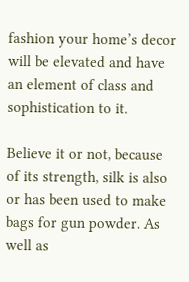fashion your home’s decor will be elevated and have an element of class and sophistication to it.

Believe it or not, because of its strength, silk is also or has been used to make bags for gun powder. As well as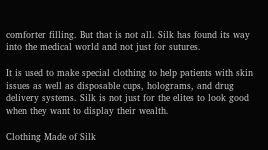comforter filling. But that is not all. Silk has found its way into the medical world and not just for sutures.

It is used to make special clothing to help patients with skin issues as well as disposable cups, holograms, and drug delivery systems. Silk is not just for the elites to look good when they want to display their wealth.

Clothing Made of Silk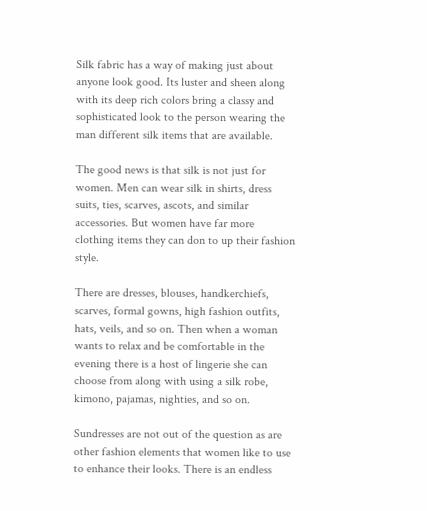Silk fabric has a way of making just about anyone look good. Its luster and sheen along with its deep rich colors bring a classy and sophisticated look to the person wearing the man different silk items that are available.

The good news is that silk is not just for women. Men can wear silk in shirts, dress suits, ties, scarves, ascots, and similar accessories. But women have far more clothing items they can don to up their fashion style.

There are dresses, blouses, handkerchiefs, scarves, formal gowns, high fashion outfits, hats, veils, and so on. Then when a woman wants to relax and be comfortable in the evening there is a host of lingerie she can choose from along with using a silk robe, kimono, pajamas, nighties, and so on.

Sundresses are not out of the question as are other fashion elements that women like to use to enhance their looks. There is an endless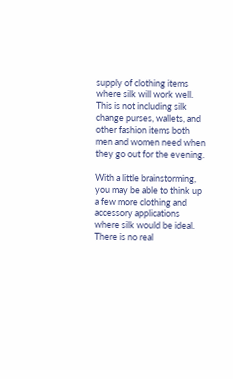supply of clothing items where silk will work well. This is not including silk change purses, wallets, and other fashion items both men and women need when they go out for the evening.

With a little brainstorming, you may be able to think up a few more clothing and accessory applications where silk would be ideal. There is no real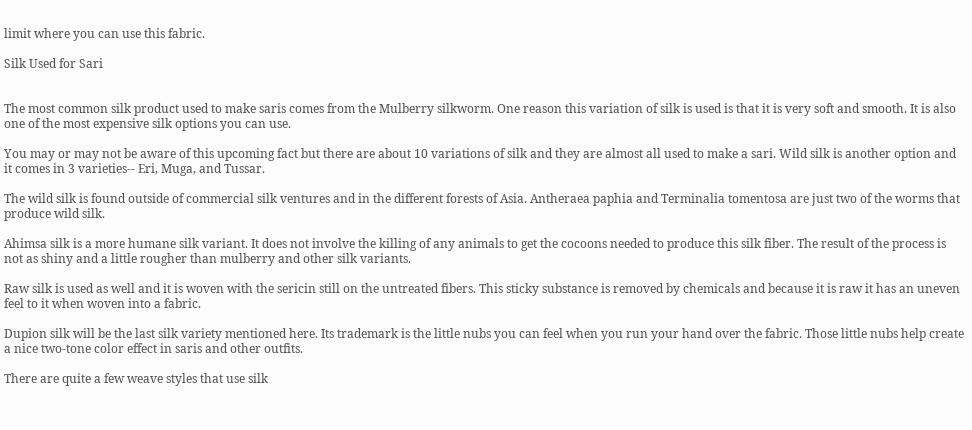limit where you can use this fabric.

Silk Used for Sari


The most common silk product used to make saris comes from the Mulberry silkworm. One reason this variation of silk is used is that it is very soft and smooth. It is also one of the most expensive silk options you can use.

You may or may not be aware of this upcoming fact but there are about 10 variations of silk and they are almost all used to make a sari. Wild silk is another option and it comes in 3 varieties-- Eri, Muga, and Tussar.

The wild silk is found outside of commercial silk ventures and in the different forests of Asia. Antheraea paphia and Terminalia tomentosa are just two of the worms that produce wild silk.

Ahimsa silk is a more humane silk variant. It does not involve the killing of any animals to get the cocoons needed to produce this silk fiber. The result of the process is not as shiny and a little rougher than mulberry and other silk variants.

Raw silk is used as well and it is woven with the sericin still on the untreated fibers. This sticky substance is removed by chemicals and because it is raw it has an uneven feel to it when woven into a fabric.

Dupion silk will be the last silk variety mentioned here. Its trademark is the little nubs you can feel when you run your hand over the fabric. Those little nubs help create a nice two-tone color effect in saris and other outfits.

There are quite a few weave styles that use silk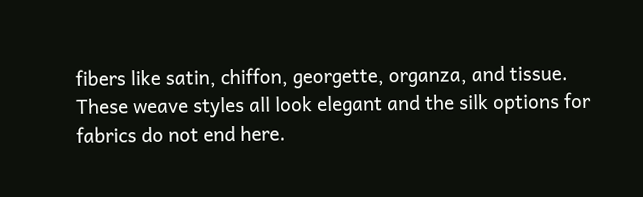fibers like satin, chiffon, georgette, organza, and tissue. These weave styles all look elegant and the silk options for fabrics do not end here.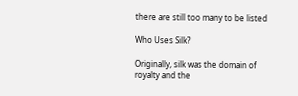there are still too many to be listed

Who Uses Silk?

Originally, silk was the domain of royalty and the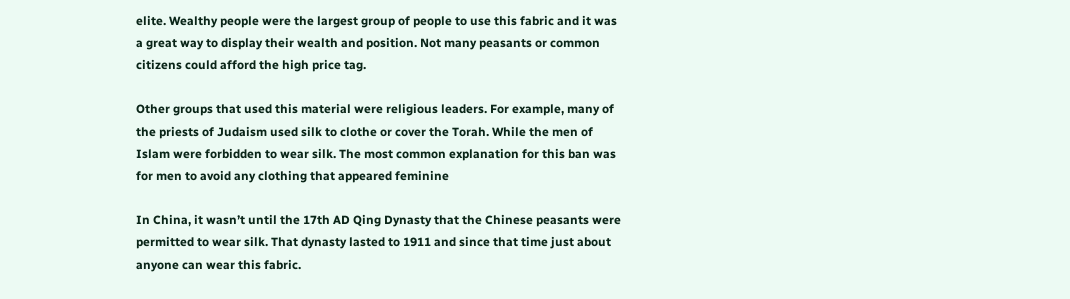elite. Wealthy people were the largest group of people to use this fabric and it was a great way to display their wealth and position. Not many peasants or common citizens could afford the high price tag.

Other groups that used this material were religious leaders. For example, many of the priests of Judaism used silk to clothe or cover the Torah. While the men of Islam were forbidden to wear silk. The most common explanation for this ban was for men to avoid any clothing that appeared feminine

In China, it wasn’t until the 17th AD Qing Dynasty that the Chinese peasants were permitted to wear silk. That dynasty lasted to 1911 and since that time just about anyone can wear this fabric.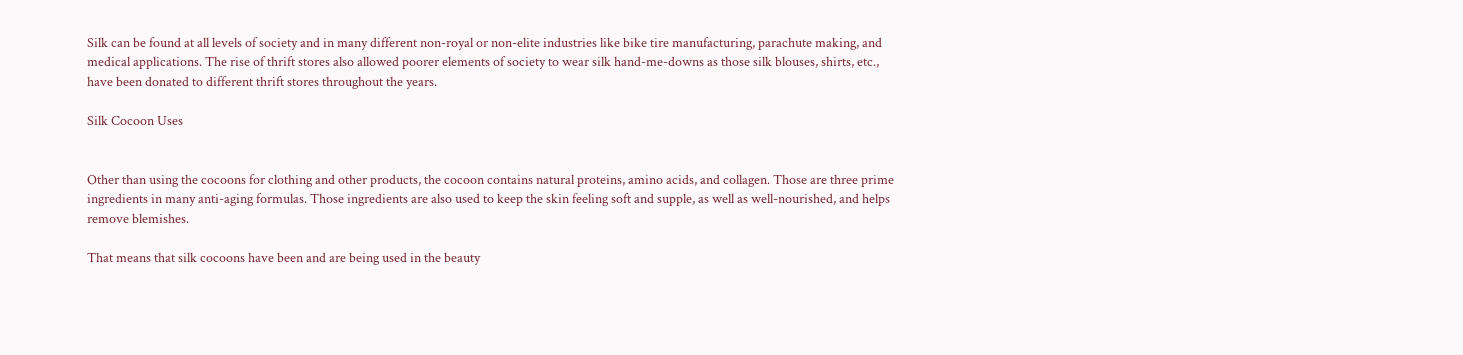Silk can be found at all levels of society and in many different non-royal or non-elite industries like bike tire manufacturing, parachute making, and medical applications. The rise of thrift stores also allowed poorer elements of society to wear silk hand-me-downs as those silk blouses, shirts, etc., have been donated to different thrift stores throughout the years.

Silk Cocoon Uses


Other than using the cocoons for clothing and other products, the cocoon contains natural proteins, amino acids, and collagen. Those are three prime ingredients in many anti-aging formulas. Those ingredients are also used to keep the skin feeling soft and supple, as well as well-nourished, and helps remove blemishes.

That means that silk cocoons have been and are being used in the beauty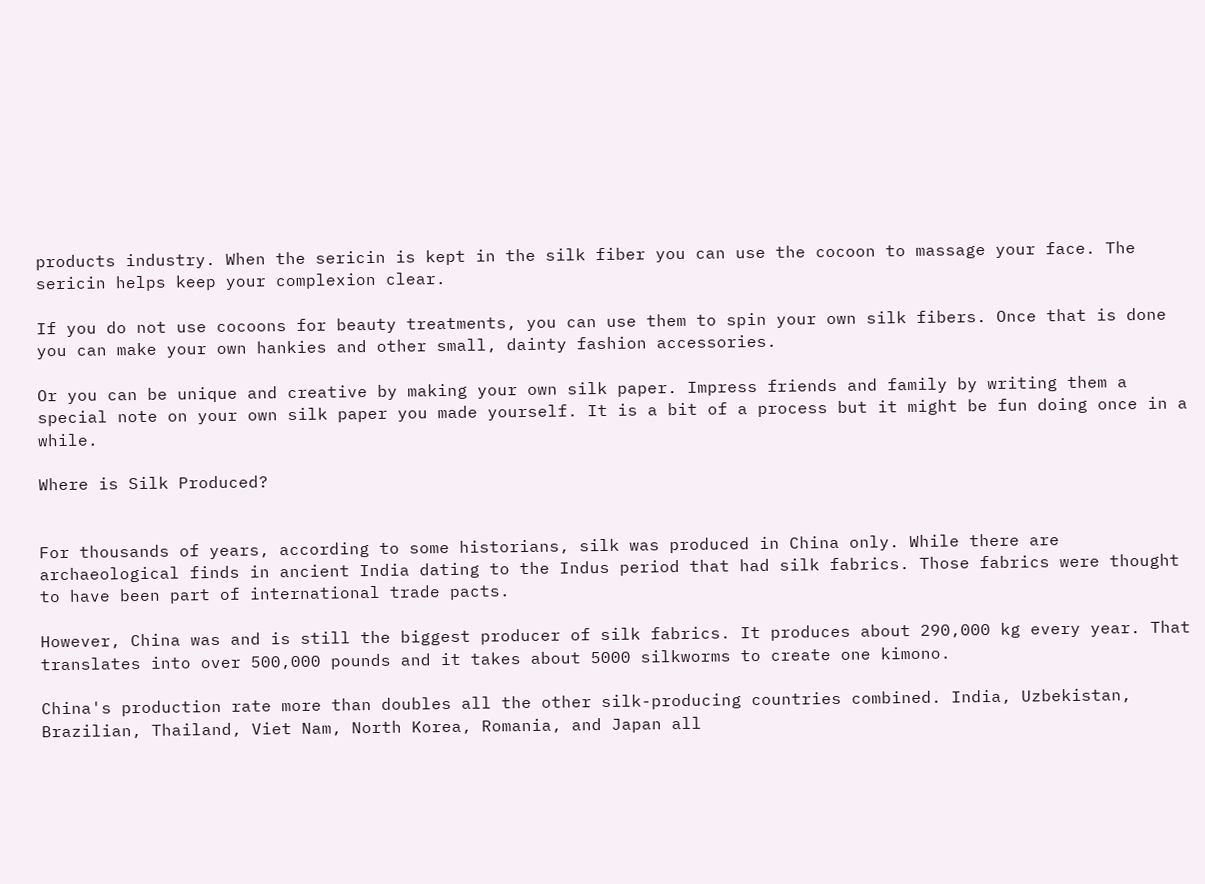products industry. When the sericin is kept in the silk fiber you can use the cocoon to massage your face. The sericin helps keep your complexion clear.

If you do not use cocoons for beauty treatments, you can use them to spin your own silk fibers. Once that is done you can make your own hankies and other small, dainty fashion accessories.

Or you can be unique and creative by making your own silk paper. Impress friends and family by writing them a special note on your own silk paper you made yourself. It is a bit of a process but it might be fun doing once in a while.

Where is Silk Produced?


For thousands of years, according to some historians, silk was produced in China only. While there are archaeological finds in ancient India dating to the Indus period that had silk fabrics. Those fabrics were thought to have been part of international trade pacts.

However, China was and is still the biggest producer of silk fabrics. It produces about 290,000 kg every year. That translates into over 500,000 pounds and it takes about 5000 silkworms to create one kimono.

China's production rate more than doubles all the other silk-producing countries combined. India, Uzbekistan, Brazilian, Thailand, Viet Nam, North Korea, Romania, and Japan all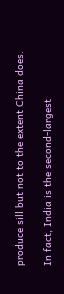produce sill but not to the extent China does.

In fact, India is the second-largest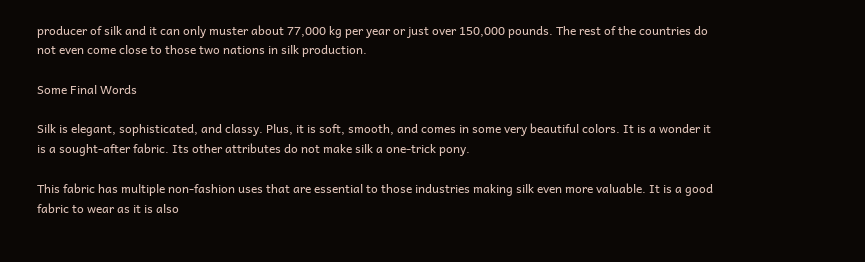producer of silk and it can only muster about 77,000 kg per year or just over 150,000 pounds. The rest of the countries do not even come close to those two nations in silk production.

Some Final Words

Silk is elegant, sophisticated, and classy. Plus, it is soft, smooth, and comes in some very beautiful colors. It is a wonder it is a sought-after fabric. Its other attributes do not make silk a one-trick pony.

This fabric has multiple non-fashion uses that are essential to those industries making silk even more valuable. It is a good fabric to wear as it is also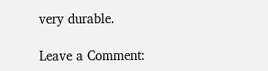very durable.

Leave a Comment: